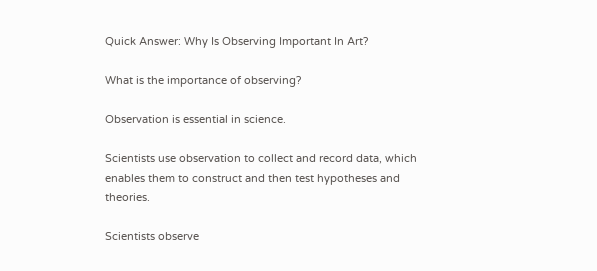Quick Answer: Why Is Observing Important In Art?

What is the importance of observing?

Observation is essential in science.

Scientists use observation to collect and record data, which enables them to construct and then test hypotheses and theories.

Scientists observe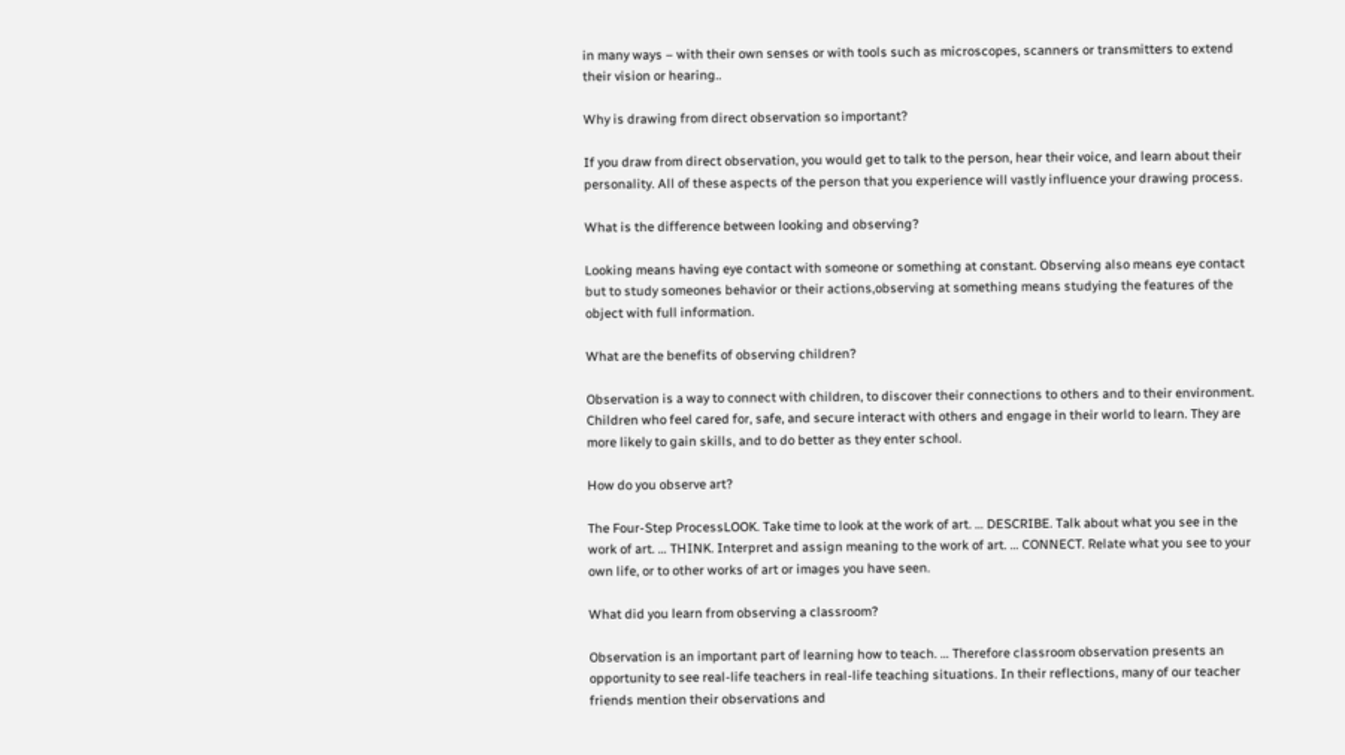in many ways – with their own senses or with tools such as microscopes, scanners or transmitters to extend their vision or hearing..

Why is drawing from direct observation so important?

If you draw from direct observation, you would get to talk to the person, hear their voice, and learn about their personality. All of these aspects of the person that you experience will vastly influence your drawing process.

What is the difference between looking and observing?

Looking means having eye contact with someone or something at constant. Observing also means eye contact but to study someones behavior or their actions,observing at something means studying the features of the object with full information.

What are the benefits of observing children?

Observation is a way to connect with children, to discover their connections to others and to their environment. Children who feel cared for, safe, and secure interact with others and engage in their world to learn. They are more likely to gain skills, and to do better as they enter school.

How do you observe art?

The Four-Step ProcessLOOK. Take time to look at the work of art. … DESCRIBE. Talk about what you see in the work of art. … THINK. Interpret and assign meaning to the work of art. … CONNECT. Relate what you see to your own life, or to other works of art or images you have seen.

What did you learn from observing a classroom?

Observation is an important part of learning how to teach. … Therefore classroom observation presents an opportunity to see real-life teachers in real-life teaching situations. In their reflections, many of our teacher friends mention their observations and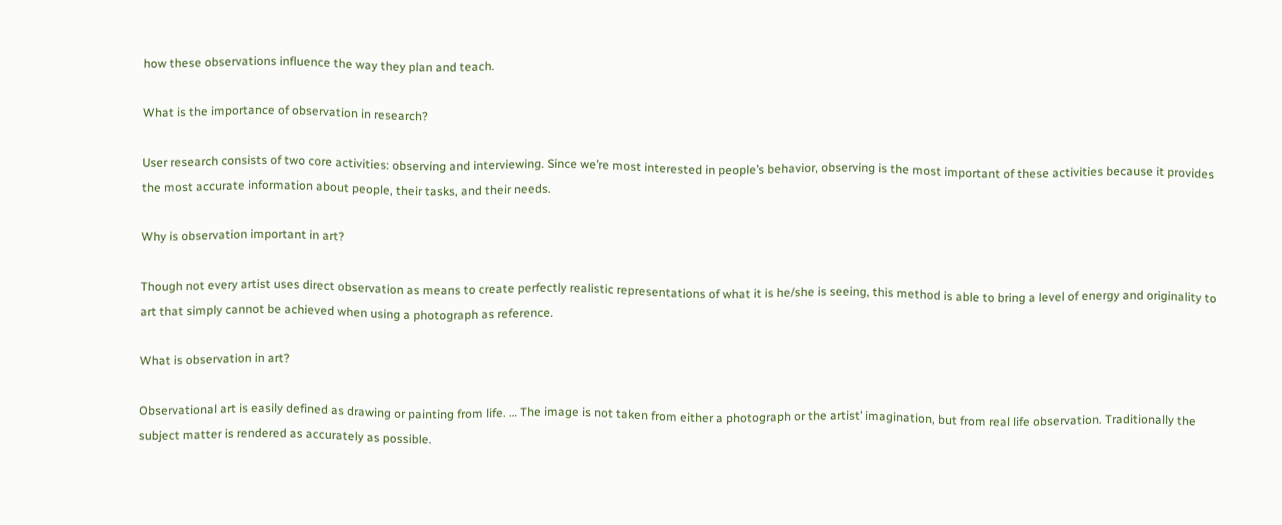how these observations influence the way they plan and teach.

What is the importance of observation in research?

User research consists of two core activities: observing and interviewing. Since we’re most interested in people’s behavior, observing is the most important of these activities because it provides the most accurate information about people, their tasks, and their needs.

Why is observation important in art?

Though not every artist uses direct observation as means to create perfectly realistic representations of what it is he/she is seeing, this method is able to bring a level of energy and originality to art that simply cannot be achieved when using a photograph as reference.

What is observation in art?

Observational art is easily defined as drawing or painting from life. … The image is not taken from either a photograph or the artist’ imagination, but from real life observation. Traditionally the subject matter is rendered as accurately as possible.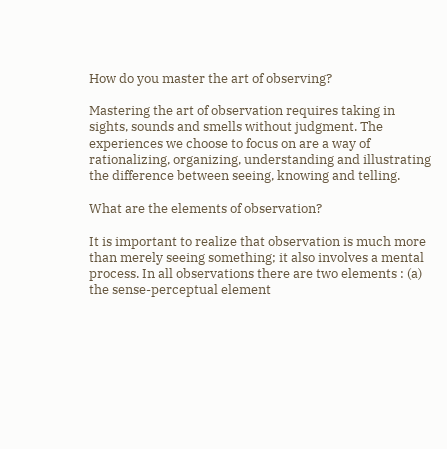How do you master the art of observing?

Mastering the art of observation requires taking in sights, sounds and smells without judgment. The experiences we choose to focus on are a way of rationalizing, organizing, understanding and illustrating the difference between seeing, knowing and telling.

What are the elements of observation?

It is important to realize that observation is much more than merely seeing something; it also involves a mental process. In all observations there are two elements : (a) the sense-perceptual element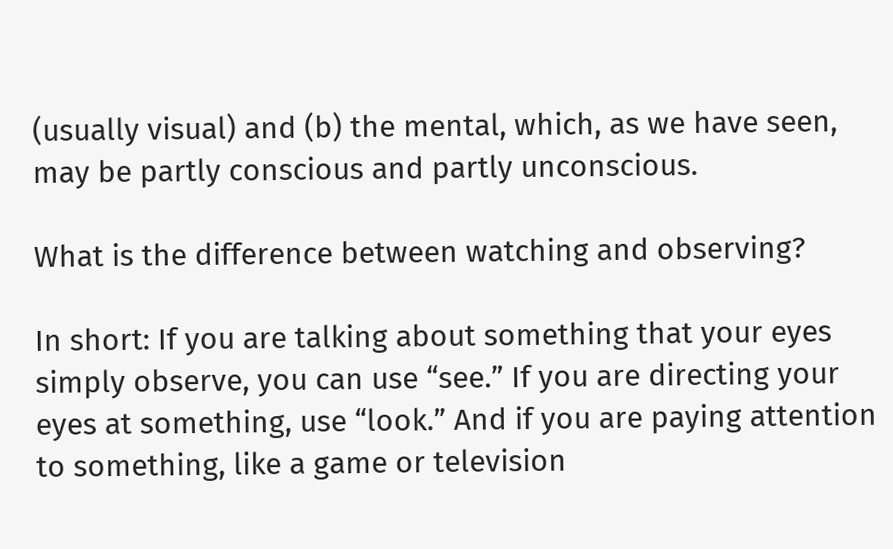(usually visual) and (b) the mental, which, as we have seen, may be partly conscious and partly unconscious.

What is the difference between watching and observing?

In short: If you are talking about something that your eyes simply observe, you can use “see.” If you are directing your eyes at something, use “look.” And if you are paying attention to something, like a game or television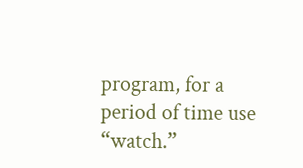program, for a period of time use “watch.”